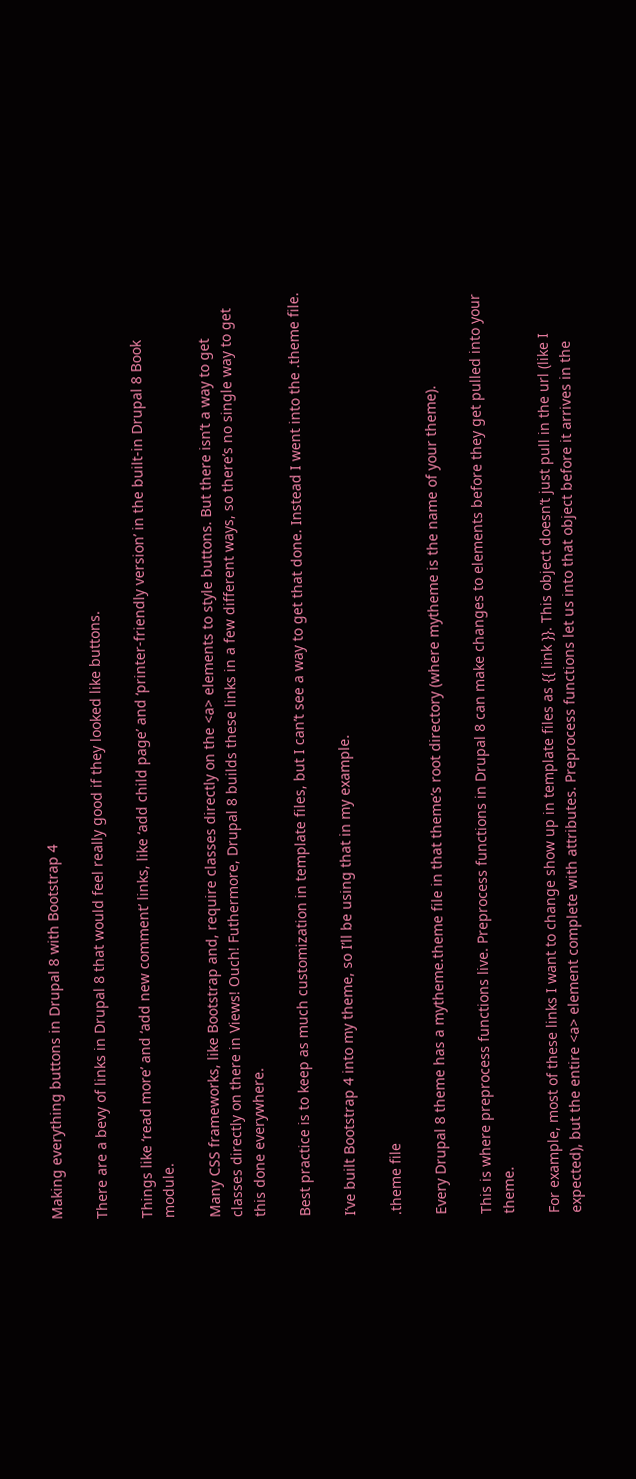Making everything buttons in Drupal 8 with Bootstrap 4

There are a bevy of links in Drupal 8 that would feel really good if they looked like buttons.

Things like ‘read more’ and ‘add new comment’ links, like ‘add child page’ and ‘printer-friendly version’ in the built-in Drupal 8 Book module.

Many CSS frameworks, like Bootstrap and, require classes directly on the <a> elements to style buttons. But there isn’t a way to get classes directly on there in Views! Ouch! Futhermore, Drupal 8 builds these links in a few different ways, so there’s no single way to get this done everywhere.

Best practice is to keep as much customization in template files, but I can’t see a way to get that done. Instead I went into the .theme file.

I’ve built Bootstrap 4 into my theme, so I’ll be using that in my example.

.theme file

Every Drupal 8 theme has a mytheme.theme file in that theme’s root directory (where mytheme is the name of your theme).

This is where preprocess functions live. Preprocess functions in Drupal 8 can make changes to elements before they get pulled into your theme.

For example, most of these links I want to change show up in template files as {{ link }}. This object doesn’t just pull in the url (like I expected), but the entire <a> element complete with attributes. Preprocess functions let us into that object before it arrives in the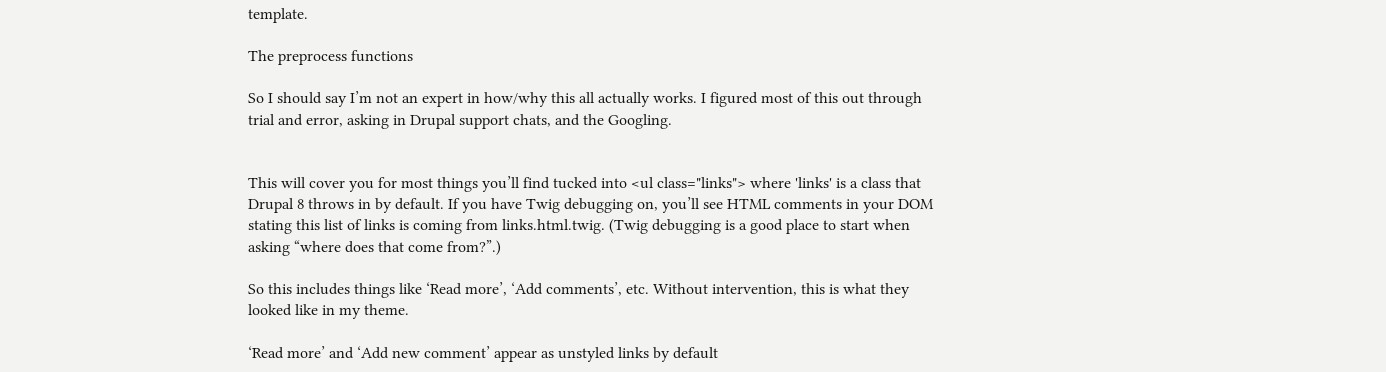template.

The preprocess functions

So I should say I’m not an expert in how/why this all actually works. I figured most of this out through trial and error, asking in Drupal support chats, and the Googling.


This will cover you for most things you’ll find tucked into <ul class="links"> where 'links' is a class that Drupal 8 throws in by default. If you have Twig debugging on, you’ll see HTML comments in your DOM stating this list of links is coming from links.html.twig. (Twig debugging is a good place to start when asking “where does that come from?”.)

So this includes things like ‘Read more’, ‘Add comments’, etc. Without intervention, this is what they looked like in my theme.

‘Read more’ and ‘Add new comment’ appear as unstyled links by default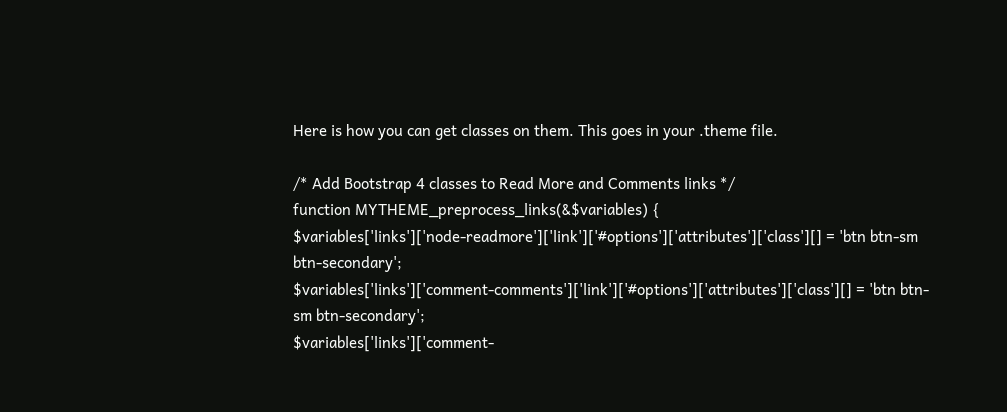Here is how you can get classes on them. This goes in your .theme file.

/* Add Bootstrap 4 classes to Read More and Comments links */
function MYTHEME_preprocess_links(&$variables) {
$variables['links']['node-readmore']['link']['#options']['attributes']['class'][] = 'btn btn-sm btn-secondary';
$variables['links']['comment-comments']['link']['#options']['attributes']['class'][] = 'btn btn-sm btn-secondary';
$variables['links']['comment-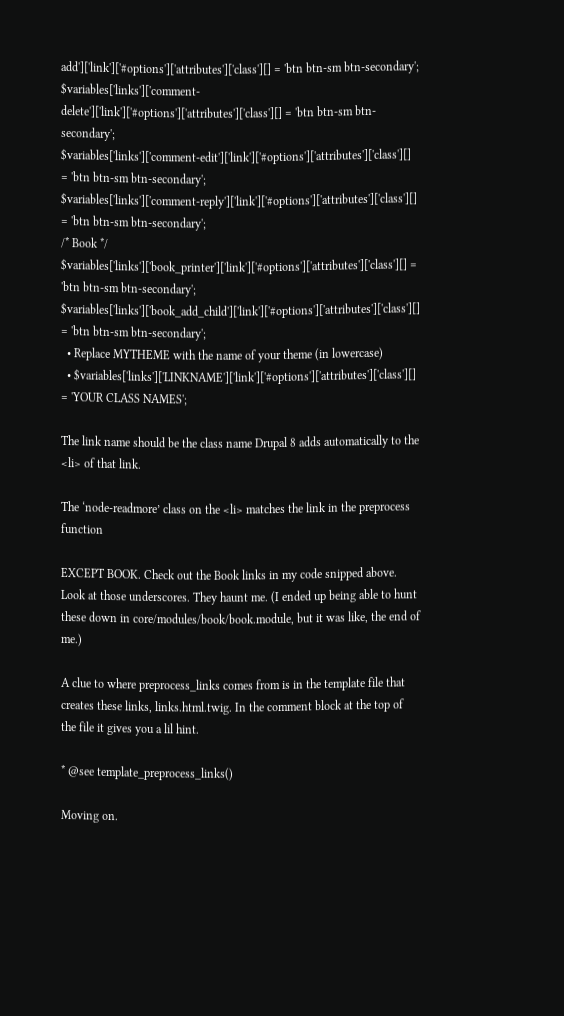add']['link']['#options']['attributes']['class'][] = 'btn btn-sm btn-secondary';
$variables['links']['comment-delete']['link']['#options']['attributes']['class'][] = 'btn btn-sm btn-secondary';
$variables['links']['comment-edit']['link']['#options']['attributes']['class'][] = 'btn btn-sm btn-secondary';
$variables['links']['comment-reply']['link']['#options']['attributes']['class'][] = 'btn btn-sm btn-secondary';
/* Book */
$variables['links']['book_printer']['link']['#options']['attributes']['class'][] = 'btn btn-sm btn-secondary';
$variables['links']['book_add_child']['link']['#options']['attributes']['class'][] = 'btn btn-sm btn-secondary';
  • Replace MYTHEME with the name of your theme (in lowercase)
  • $variables['links']['LINKNAME']['link']['#options']['attributes']['class'][] = 'YOUR CLASS NAMES';

The link name should be the class name Drupal 8 adds automatically to the <li> of that link.

The ‘node-readmore’ class on the <li> matches the link in the preprocess function

EXCEPT BOOK. Check out the Book links in my code snipped above. Look at those underscores. They haunt me. (I ended up being able to hunt these down in core/modules/book/book.module, but it was like, the end of me.)

A clue to where preprocess_links comes from is in the template file that creates these links, links.html.twig. In the comment block at the top of the file it gives you a lil hint.

* @see template_preprocess_links()

Moving on.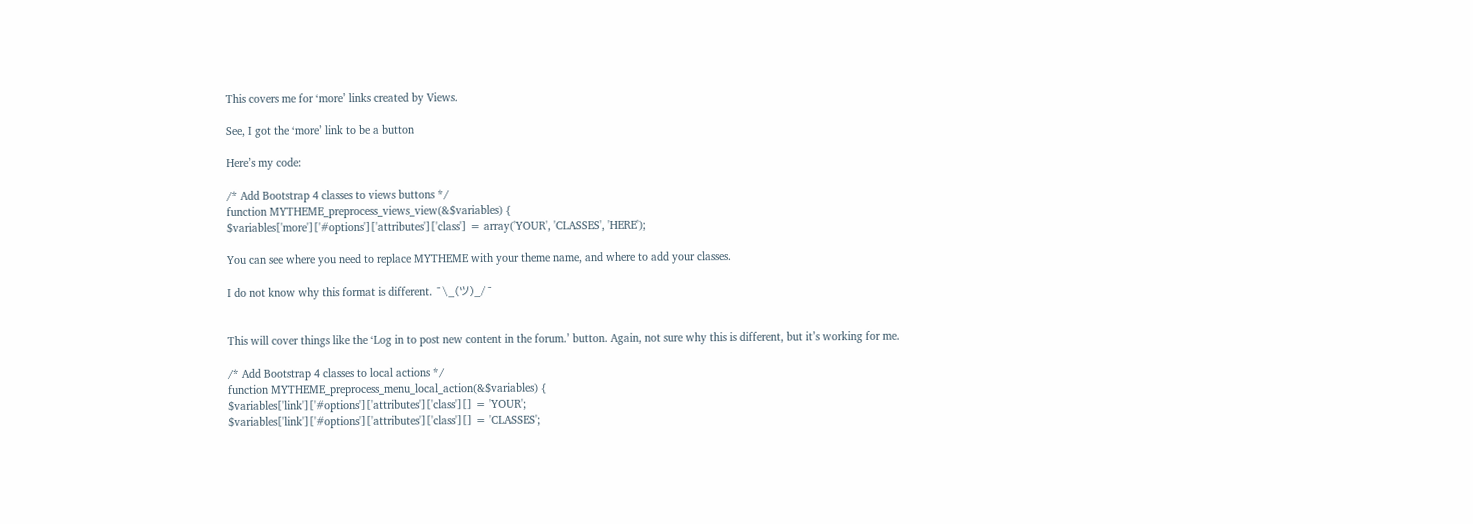This covers me for ‘more’ links created by Views.

See, I got the ‘more’ link to be a button

Here’s my code:

/* Add Bootstrap 4 classes to views buttons */
function MYTHEME_preprocess_views_view(&$variables) {
$variables['more']['#options']['attributes']['class'] = array('YOUR', 'CLASSES', 'HERE');

You can see where you need to replace MYTHEME with your theme name, and where to add your classes.

I do not know why this format is different. ¯\_(ツ)_/¯


This will cover things like the ‘Log in to post new content in the forum.’ button. Again, not sure why this is different, but it’s working for me.

/* Add Bootstrap 4 classes to local actions */
function MYTHEME_preprocess_menu_local_action(&$variables) {
$variables['link']['#options']['attributes']['class'][] = 'YOUR';
$variables['link']['#options']['attributes']['class'][] = 'CLASSES';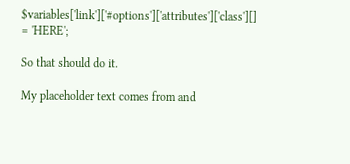$variables['link']['#options']['attributes']['class'][] = 'HERE';

So that should do it.

My placeholder text comes from and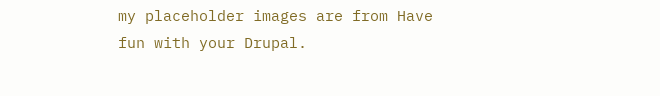my placeholder images are from Have fun with your Drupal.